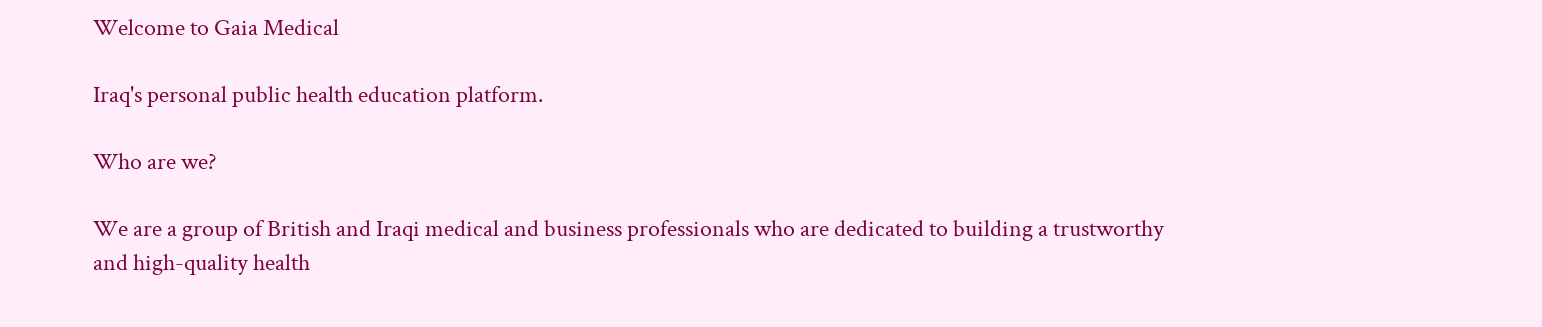Welcome to Gaia Medical

Iraq's personal public health education platform.

Who are we?

We are a group of British and Iraqi medical and business professionals who are dedicated to building a trustworthy and high-quality health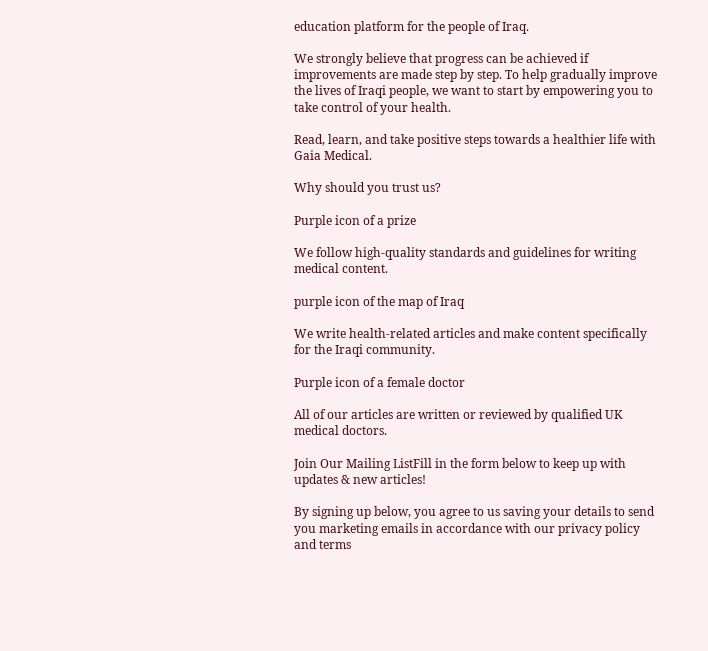education platform for the people of Iraq.

We strongly believe that progress can be achieved if improvements are made step by step. To help gradually improve the lives of Iraqi people, we want to start by empowering you to take control of your health.

Read, learn, and take positive steps towards a healthier life with Gaia Medical.

Why should you trust us?

Purple icon of a prize

We follow high-quality standards and guidelines for writing medical content.

purple icon of the map of Iraq

We write health-related articles and make content specifically for the Iraqi community.

Purple icon of a female doctor

All of our articles are written or reviewed by qualified UK medical doctors.

Join Our Mailing ListFill in the form below to keep up with updates & new articles!

By signing up below, you agree to us saving your details to send you marketing emails in accordance with our privacy policy and terms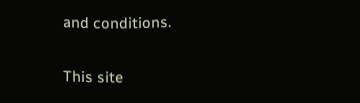and conditions.

This site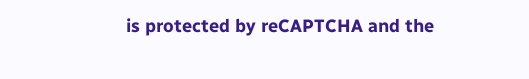is protected by reCAPTCHA and the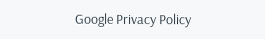Google Privacy Policy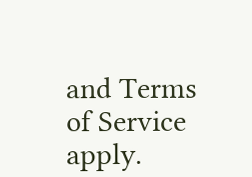and Terms of Service apply.